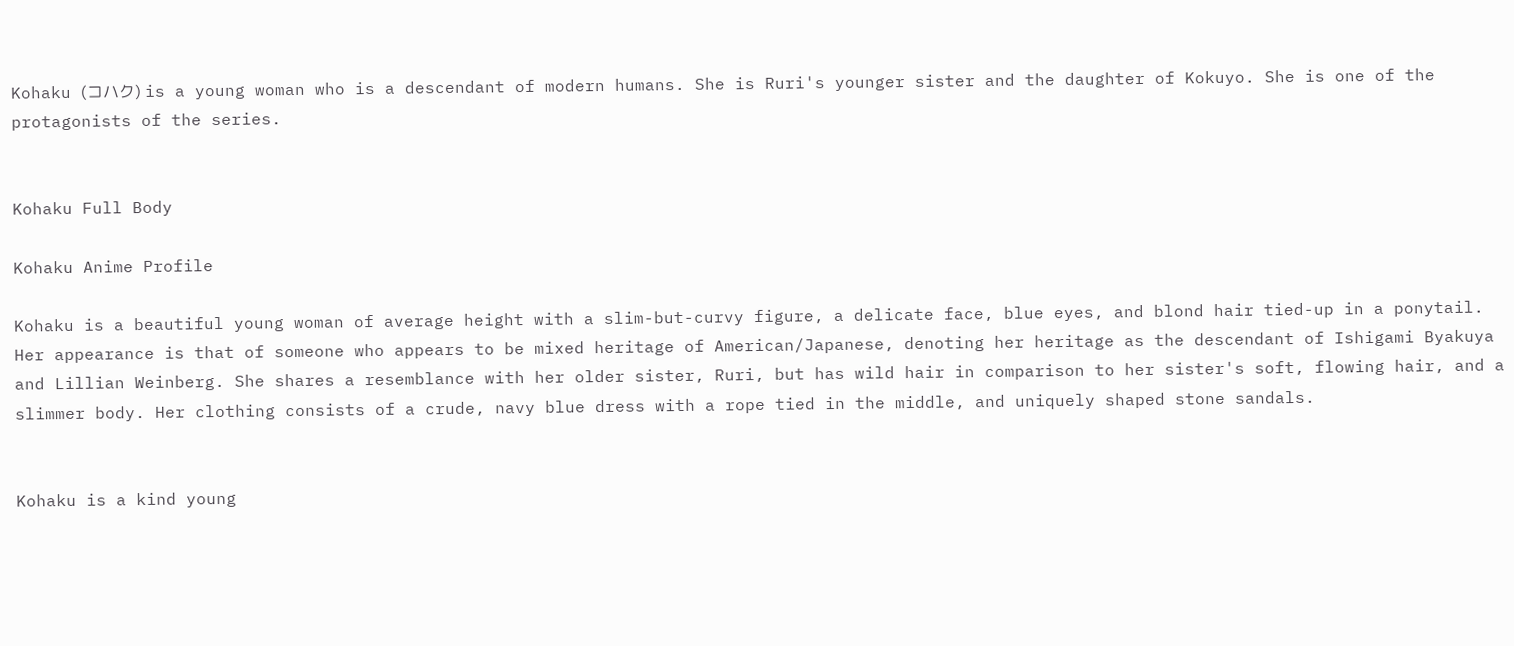Kohaku (コハク) is a young woman who is a descendant of modern humans. She is Ruri's younger sister and the daughter of Kokuyo. She is one of the protagonists of the series.


Kohaku Full Body

Kohaku Anime Profile

Kohaku is a beautiful young woman of average height with a slim-but-curvy figure, a delicate face, blue eyes, and blond hair tied-up in a ponytail. Her appearance is that of someone who appears to be mixed heritage of American/Japanese, denoting her heritage as the descendant of Ishigami Byakuya and Lillian Weinberg. She shares a resemblance with her older sister, Ruri, but has wild hair in comparison to her sister's soft, flowing hair, and a slimmer body. Her clothing consists of a crude, navy blue dress with a rope tied in the middle, and uniquely shaped stone sandals.


Kohaku is a kind young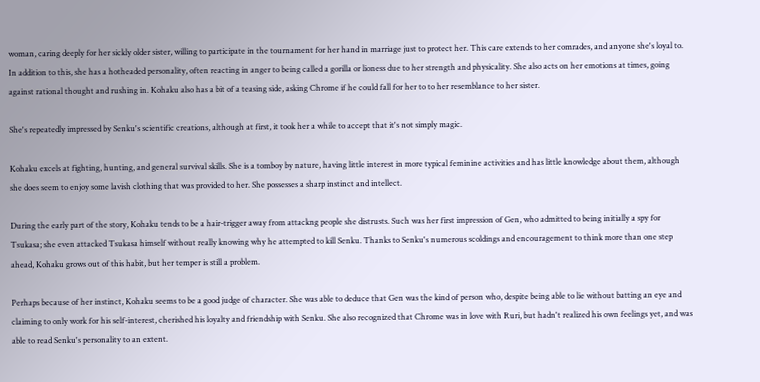woman, caring deeply for her sickly older sister, willing to participate in the tournament for her hand in marriage just to protect her. This care extends to her comrades, and anyone she's loyal to. In addition to this, she has a hotheaded personality, often reacting in anger to being called a gorilla or lioness due to her strength and physicality. She also acts on her emotions at times, going against rational thought and rushing in. Kohaku also has a bit of a teasing side, asking Chrome if he could fall for her to to her resemblance to her sister.

She's repeatedly impressed by Senku's scientific creations, although at first, it took her a while to accept that it's not simply magic.

Kohaku excels at fighting, hunting, and general survival skills. She is a tomboy by nature, having little interest in more typical feminine activities and has little knowledge about them, although she does seem to enjoy some lavish clothing that was provided to her. She possesses a sharp instinct and intellect.

During the early part of the story, Kohaku tends to be a hair-trigger away from attackng people she distrusts. Such was her first impression of Gen, who admitted to being initially a spy for Tsukasa; she even attacked Tsukasa himself without really knowing why he attempted to kill Senku. Thanks to Senku's numerous scoldings and encouragement to think more than one step ahead, Kohaku grows out of this habit, but her temper is still a problem.

Perhaps because of her instinct, Kohaku seems to be a good judge of character. She was able to deduce that Gen was the kind of person who, despite being able to lie without batting an eye and claiming to only work for his self-interest, cherished his loyalty and friendship with Senku. She also recognized that Chrome was in love with Ruri, but hadn't realized his own feelings yet, and was able to read Senku's personality to an extent.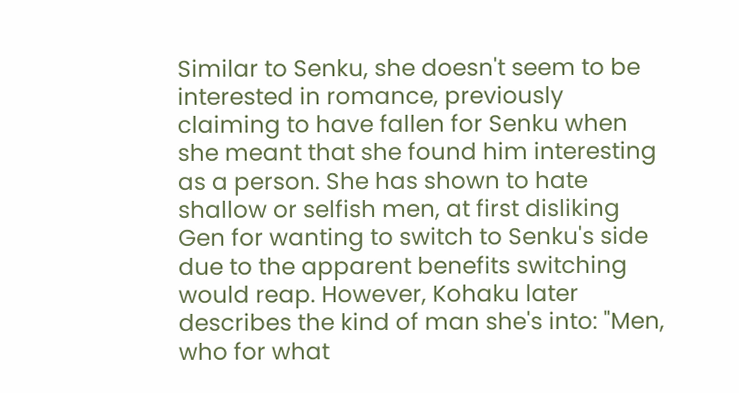Similar to Senku, she doesn't seem to be interested in romance, previously claiming to have fallen for Senku when she meant that she found him interesting as a person. She has shown to hate shallow or selfish men, at first disliking Gen for wanting to switch to Senku's side due to the apparent benefits switching would reap. However, Kohaku later describes the kind of man she's into: "Men, who for what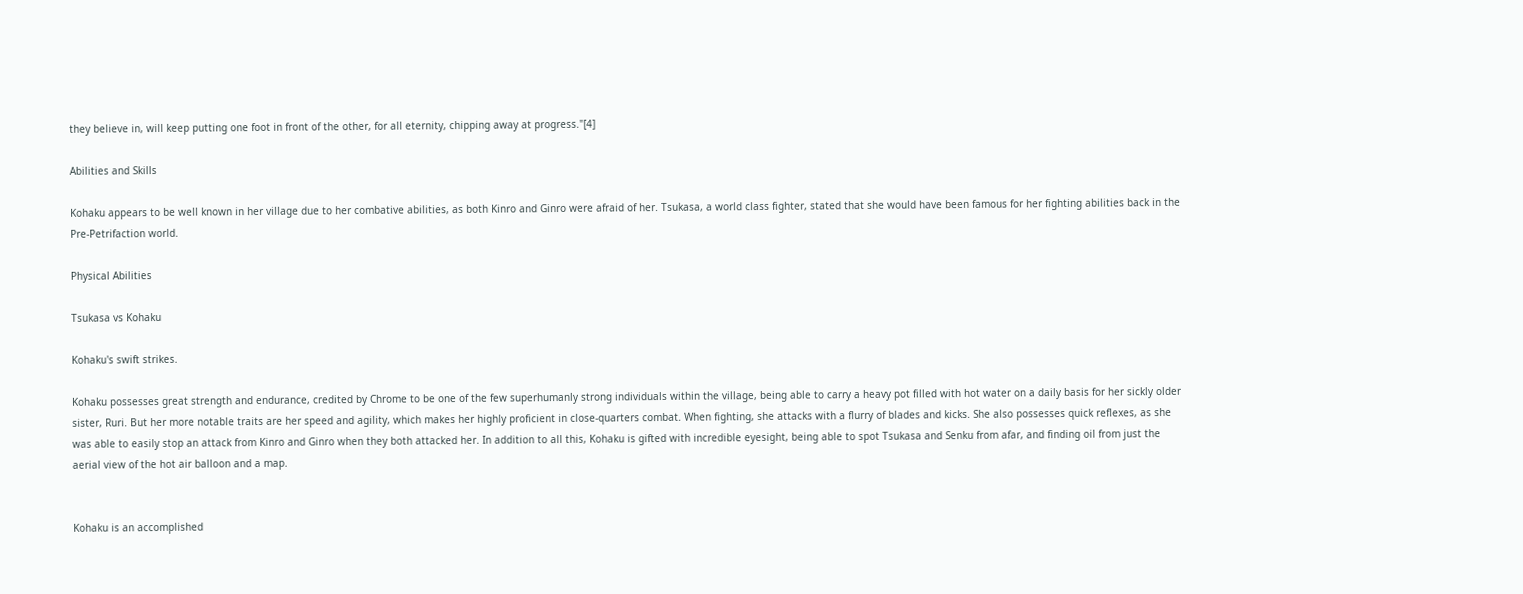they believe in, will keep putting one foot in front of the other, for all eternity, chipping away at progress."[4]

Abilities and Skills

Kohaku appears to be well known in her village due to her combative abilities, as both Kinro and Ginro were afraid of her. Tsukasa, a world class fighter, stated that she would have been famous for her fighting abilities back in the Pre-Petrifaction world.

Physical Abilities

Tsukasa vs Kohaku

Kohaku's swift strikes.

Kohaku possesses great strength and endurance, credited by Chrome to be one of the few superhumanly strong individuals within the village, being able to carry a heavy pot filled with hot water on a daily basis for her sickly older sister, Ruri. But her more notable traits are her speed and agility, which makes her highly proficient in close-quarters combat. When fighting, she attacks with a flurry of blades and kicks. She also possesses quick reflexes, as she was able to easily stop an attack from Kinro and Ginro when they both attacked her. In addition to all this, Kohaku is gifted with incredible eyesight, being able to spot Tsukasa and Senku from afar, and finding oil from just the aerial view of the hot air balloon and a map.


Kohaku is an accomplished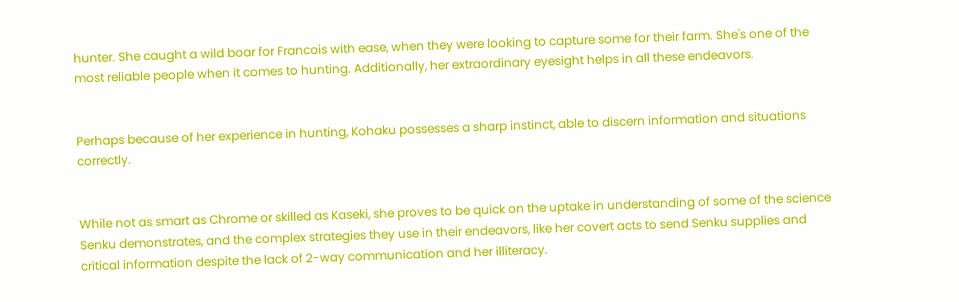hunter. She caught a wild boar for Francois with ease, when they were looking to capture some for their farm. She's one of the most reliable people when it comes to hunting. Additionally, her extraordinary eyesight helps in all these endeavors.


Perhaps because of her experience in hunting, Kohaku possesses a sharp instinct, able to discern information and situations correctly.


While not as smart as Chrome or skilled as Kaseki, she proves to be quick on the uptake in understanding of some of the science Senku demonstrates, and the complex strategies they use in their endeavors, like her covert acts to send Senku supplies and critical information despite the lack of 2-way communication and her illiteracy.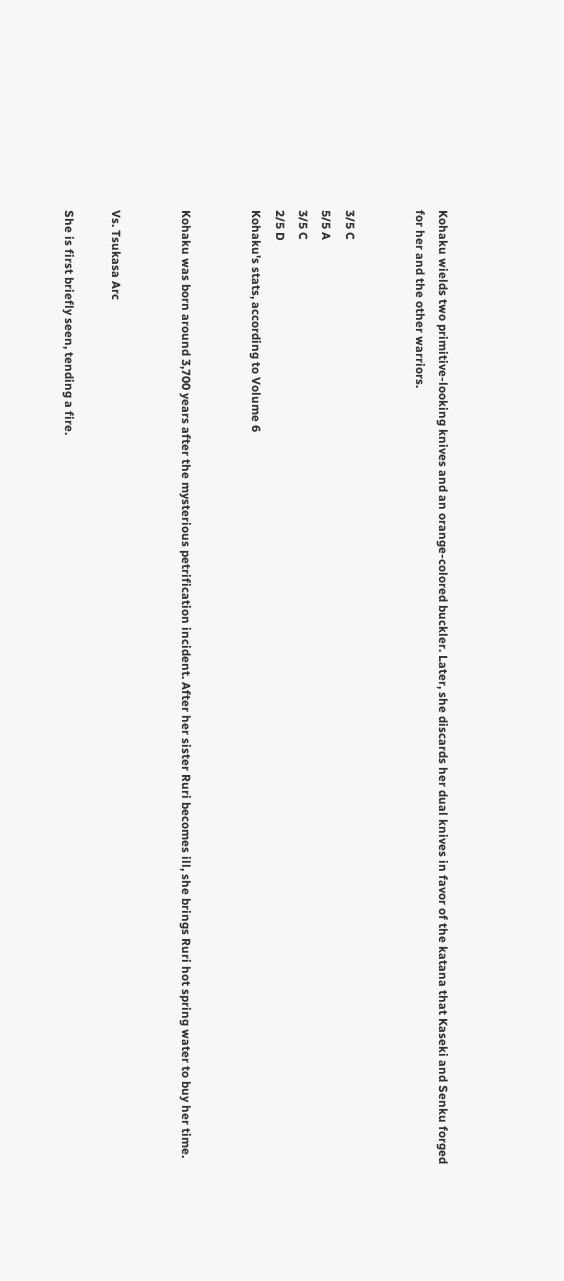Kohaku wields two primitive-looking knives and an orange-colored buckler. Later, she discards her dual knives in favor of the katana that Kaseki and Senku forged for her and the other warriors.


3/5 C
5/5 A
3/5 C
2/5 D
Kohaku's stats, according to Volume 6


Kohaku was born around 3,700 years after the mysterious petrification incident. After her sister Ruri becomes ill, she brings Ruri hot spring water to buy her time.


Vs. Tsukasa Arc

She is first briefly seen, tending a fire.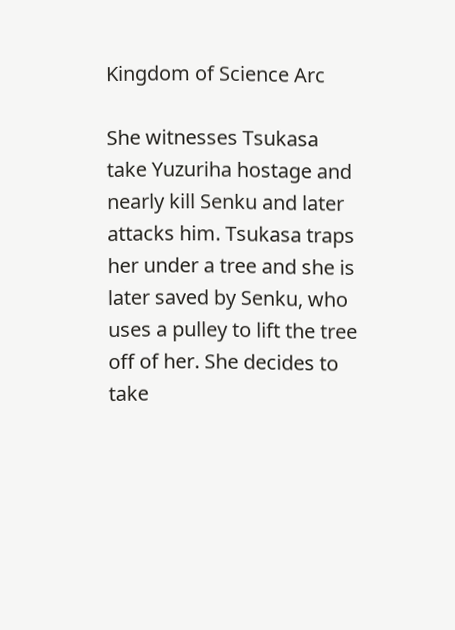Kingdom of Science Arc

She witnesses Tsukasa take Yuzuriha hostage and nearly kill Senku and later attacks him. Tsukasa traps her under a tree and she is later saved by Senku, who uses a pulley to lift the tree off of her. She decides to take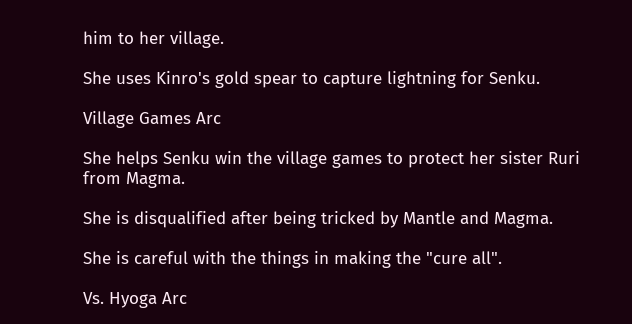him to her village.

She uses Kinro's gold spear to capture lightning for Senku.

Village Games Arc

She helps Senku win the village games to protect her sister Ruri from Magma.

She is disqualified after being tricked by Mantle and Magma.

She is careful with the things in making the "cure all".

Vs. Hyoga Arc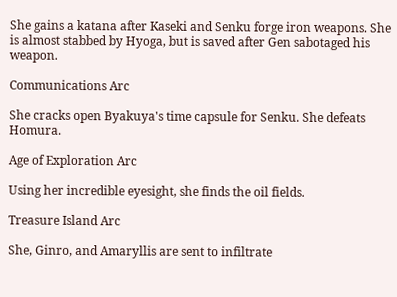She gains a katana after Kaseki and Senku forge iron weapons. She is almost stabbed by Hyoga, but is saved after Gen sabotaged his weapon.

Communications Arc

She cracks open Byakuya's time capsule for Senku. She defeats Homura.

Age of Exploration Arc

Using her incredible eyesight, she finds the oil fields.

Treasure Island Arc

She, Ginro, and Amaryllis are sent to infiltrate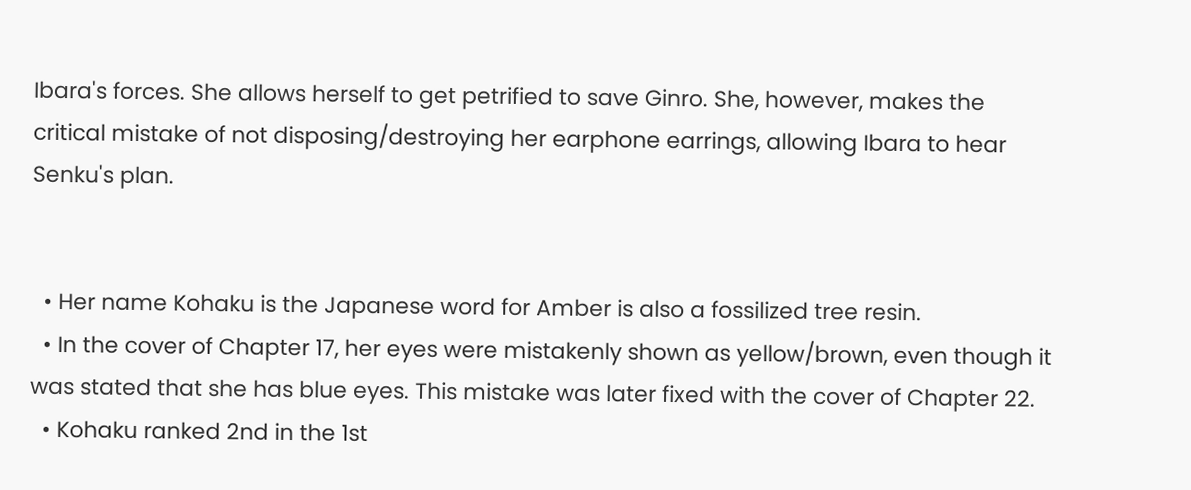Ibara's forces. She allows herself to get petrified to save Ginro. She, however, makes the critical mistake of not disposing/destroying her earphone earrings, allowing Ibara to hear Senku's plan.


  • Her name Kohaku is the Japanese word for Amber is also a fossilized tree resin.
  • In the cover of Chapter 17, her eyes were mistakenly shown as yellow/brown, even though it was stated that she has blue eyes. This mistake was later fixed with the cover of Chapter 22.
  • Kohaku ranked 2nd in the 1st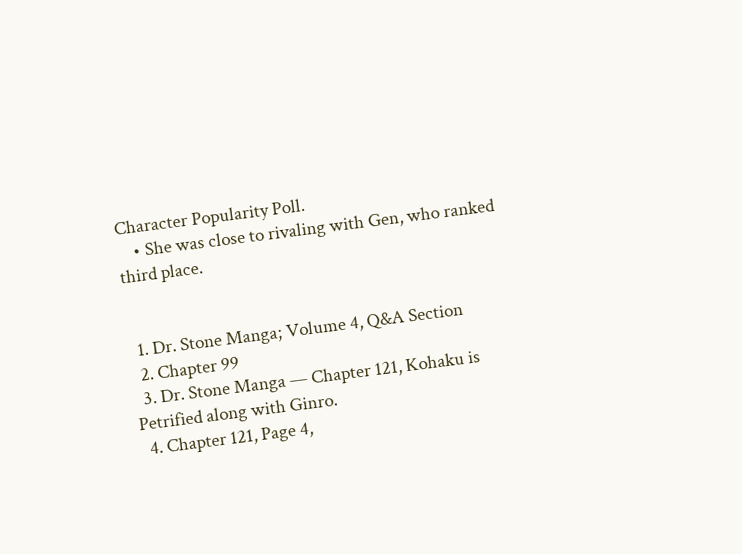Character Popularity Poll.
    • She was close to rivaling with Gen, who ranked third place.


  1. Dr. Stone Manga; Volume 4, Q&A Section
  2. Chapter 99
  3. Dr. Stone Manga — Chapter 121, Kohaku is Petrified along with Ginro.
  4. Chapter 121, Page 4,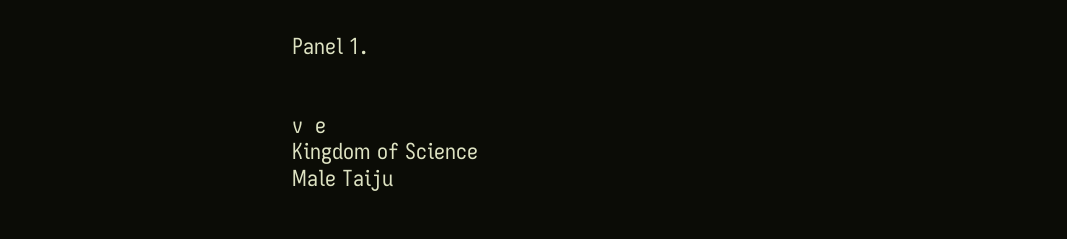Panel 1.


v  e
Kingdom of Science
Male Taiju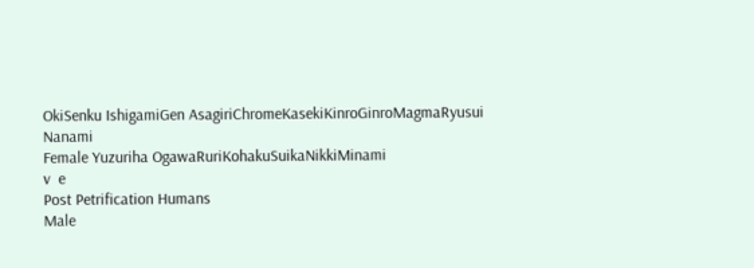OkiSenku IshigamiGen AsagiriChromeKasekiKinroGinroMagmaRyusui Nanami
Female Yuzuriha OgawaRuriKohakuSuikaNikkiMinami
v  e
Post Petrification Humans
Male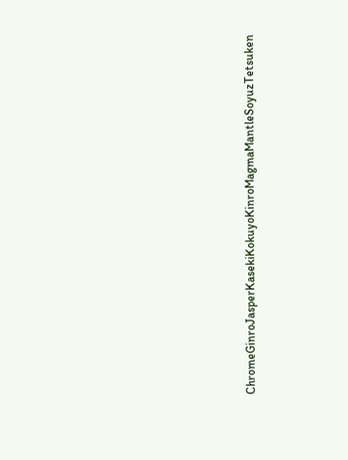ChromeGinroJasperKasekiKokuyoKinroMagmaMantleSoyuzTetsuken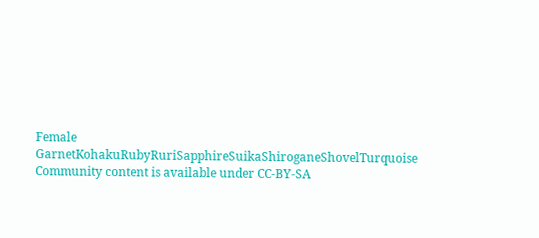Female GarnetKohakuRubyRuriSapphireSuikaShiroganeShovelTurquoise
Community content is available under CC-BY-SA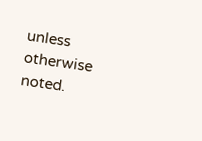unless otherwise noted.